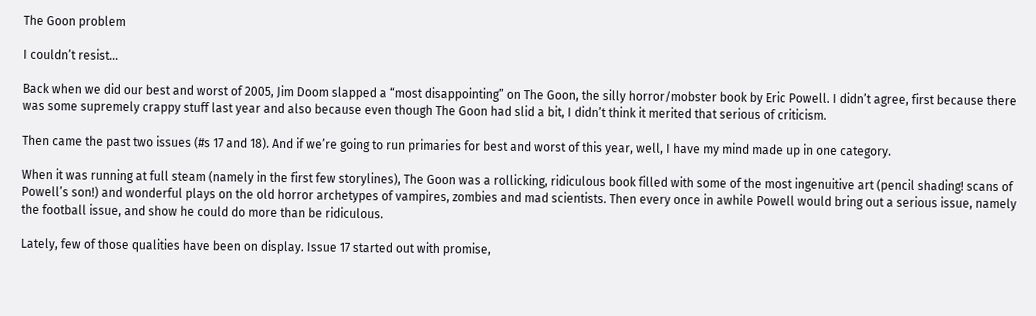The Goon problem

I couldn’t resist…

Back when we did our best and worst of 2005, Jim Doom slapped a “most disappointing” on The Goon, the silly horror/mobster book by Eric Powell. I didn’t agree, first because there was some supremely crappy stuff last year and also because even though The Goon had slid a bit, I didn’t think it merited that serious of criticism.

Then came the past two issues (#s 17 and 18). And if we’re going to run primaries for best and worst of this year, well, I have my mind made up in one category.

When it was running at full steam (namely in the first few storylines), The Goon was a rollicking, ridiculous book filled with some of the most ingenuitive art (pencil shading! scans of Powell’s son!) and wonderful plays on the old horror archetypes of vampires, zombies and mad scientists. Then every once in awhile Powell would bring out a serious issue, namely the football issue, and show he could do more than be ridiculous.

Lately, few of those qualities have been on display. Issue 17 started out with promise,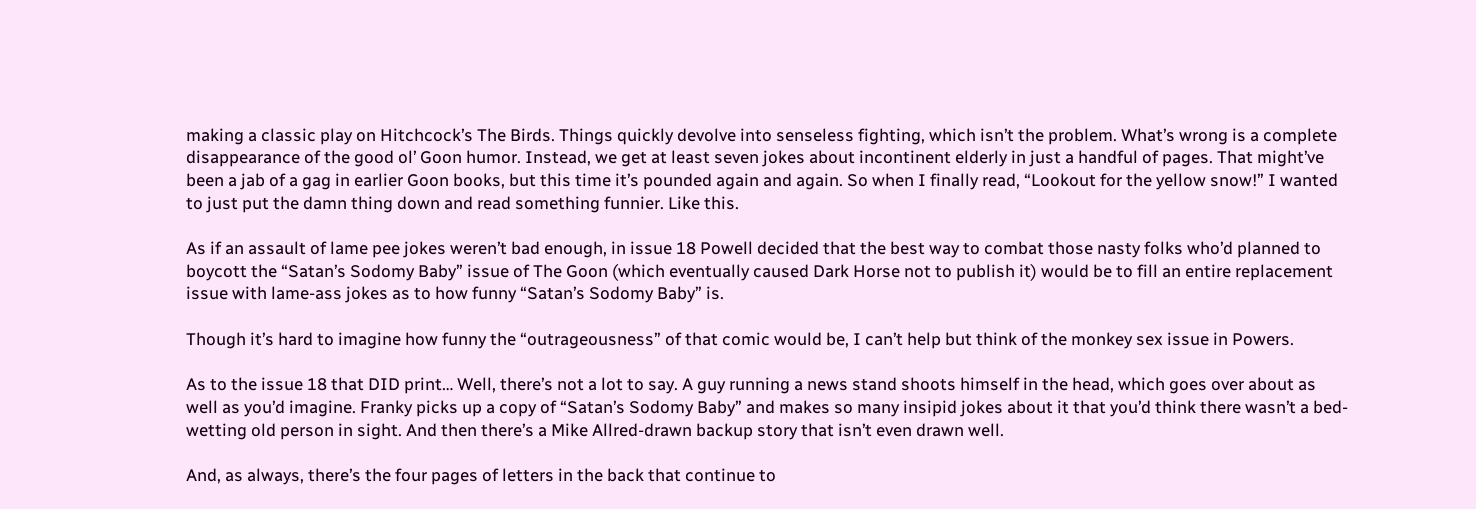making a classic play on Hitchcock’s The Birds. Things quickly devolve into senseless fighting, which isn’t the problem. What’s wrong is a complete disappearance of the good ol’ Goon humor. Instead, we get at least seven jokes about incontinent elderly in just a handful of pages. That might’ve been a jab of a gag in earlier Goon books, but this time it’s pounded again and again. So when I finally read, “Lookout for the yellow snow!” I wanted to just put the damn thing down and read something funnier. Like this.

As if an assault of lame pee jokes weren’t bad enough, in issue 18 Powell decided that the best way to combat those nasty folks who’d planned to boycott the “Satan’s Sodomy Baby” issue of The Goon (which eventually caused Dark Horse not to publish it) would be to fill an entire replacement issue with lame-ass jokes as to how funny “Satan’s Sodomy Baby” is.

Though it’s hard to imagine how funny the “outrageousness” of that comic would be, I can’t help but think of the monkey sex issue in Powers.

As to the issue 18 that DID print… Well, there’s not a lot to say. A guy running a news stand shoots himself in the head, which goes over about as well as you’d imagine. Franky picks up a copy of “Satan’s Sodomy Baby” and makes so many insipid jokes about it that you’d think there wasn’t a bed-wetting old person in sight. And then there’s a Mike Allred-drawn backup story that isn’t even drawn well.

And, as always, there’s the four pages of letters in the back that continue to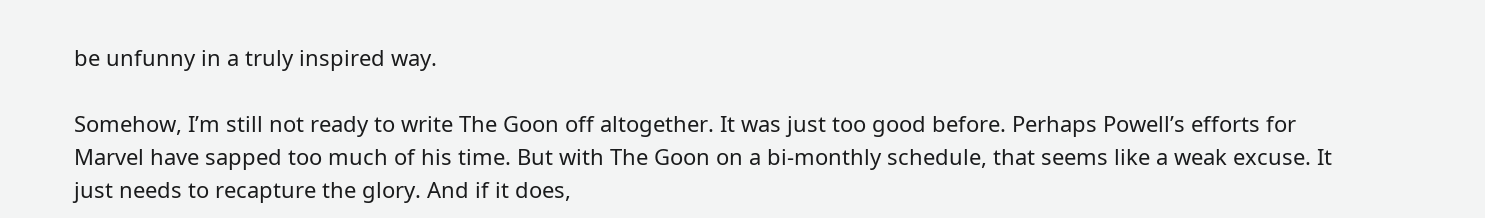be unfunny in a truly inspired way.

Somehow, I’m still not ready to write The Goon off altogether. It was just too good before. Perhaps Powell’s efforts for Marvel have sapped too much of his time. But with The Goon on a bi-monthly schedule, that seems like a weak excuse. It just needs to recapture the glory. And if it does,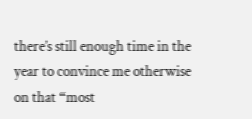there’s still enough time in the year to convince me otherwise on that “most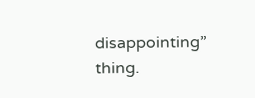disappointing” thing.